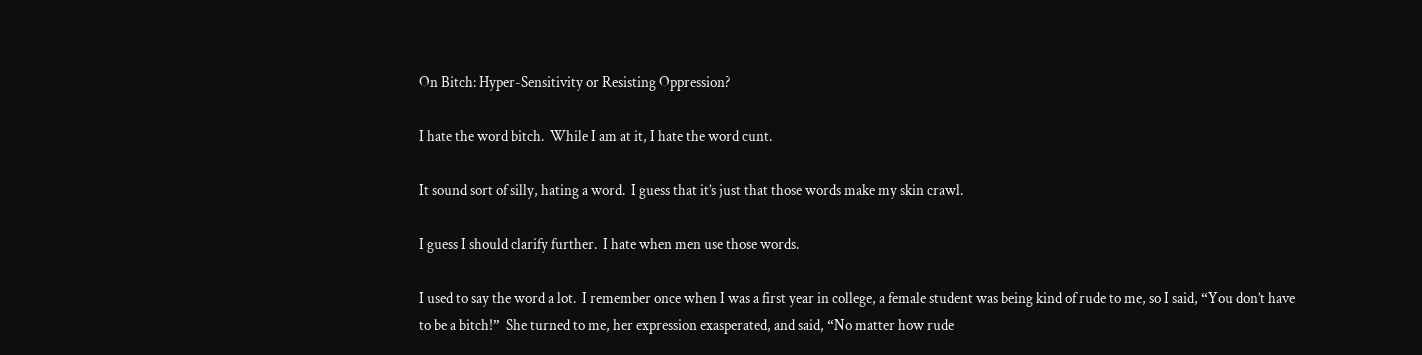On Bitch: Hyper-Sensitivity or Resisting Oppression?

I hate the word bitch.  While I am at it, I hate the word cunt.

It sound sort of silly, hating a word.  I guess that it’s just that those words make my skin crawl.

I guess I should clarify further.  I hate when men use those words.

I used to say the word a lot.  I remember once when I was a first year in college, a female student was being kind of rude to me, so I said, “You don’t have to be a bitch!”  She turned to me, her expression exasperated, and said, “No matter how rude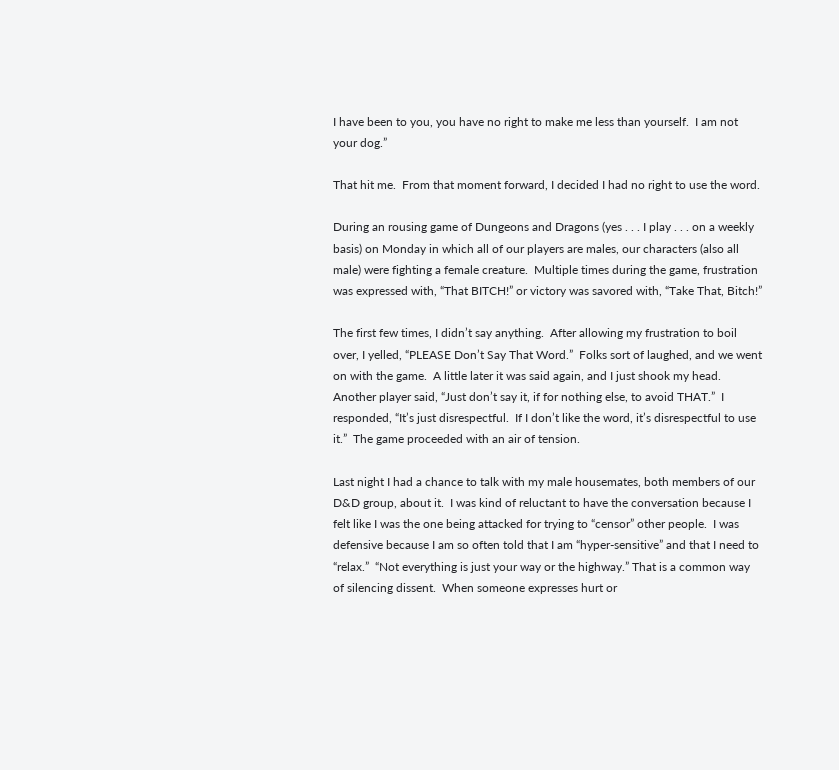I have been to you, you have no right to make me less than yourself.  I am not your dog.”

That hit me.  From that moment forward, I decided I had no right to use the word.

During an rousing game of Dungeons and Dragons (yes . . . I play . . . on a weekly basis) on Monday in which all of our players are males, our characters (also all male) were fighting a female creature.  Multiple times during the game, frustration was expressed with, “That BITCH!” or victory was savored with, “Take That, Bitch!”

The first few times, I didn’t say anything.  After allowing my frustration to boil over, I yelled, “PLEASE Don’t Say That Word.”  Folks sort of laughed, and we went on with the game.  A little later it was said again, and I just shook my head.  Another player said, “Just don’t say it, if for nothing else, to avoid THAT.”  I responded, “It’s just disrespectful.  If I don’t like the word, it’s disrespectful to use it.”  The game proceeded with an air of tension.

Last night I had a chance to talk with my male housemates, both members of our D&D group, about it.  I was kind of reluctant to have the conversation because I felt like I was the one being attacked for trying to “censor” other people.  I was defensive because I am so often told that I am “hyper-sensitive” and that I need to “relax.”  “Not everything is just your way or the highway.” That is a common way of silencing dissent.  When someone expresses hurt or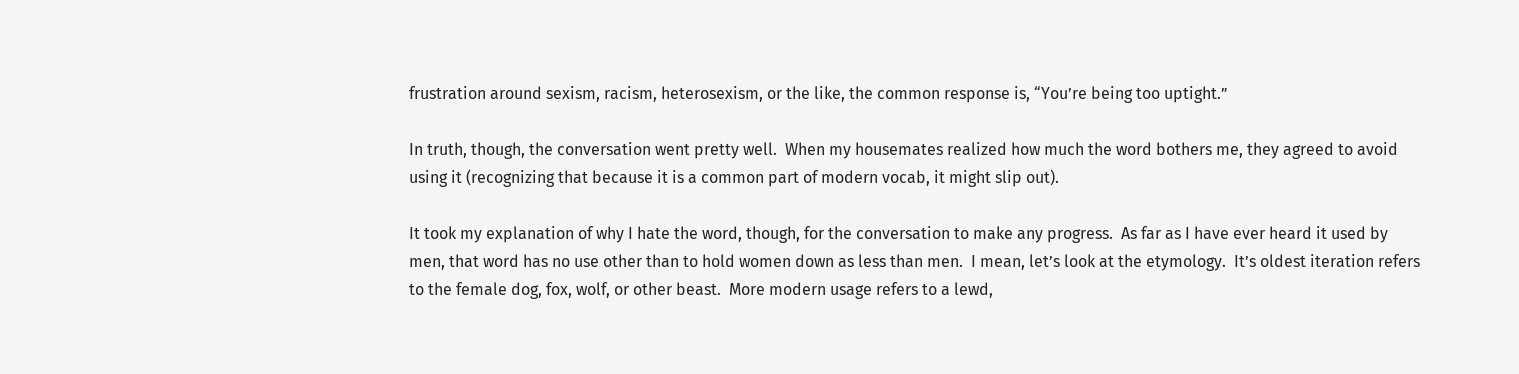frustration around sexism, racism, heterosexism, or the like, the common response is, “You’re being too uptight.”

In truth, though, the conversation went pretty well.  When my housemates realized how much the word bothers me, they agreed to avoid using it (recognizing that because it is a common part of modern vocab, it might slip out).

It took my explanation of why I hate the word, though, for the conversation to make any progress.  As far as I have ever heard it used by men, that word has no use other than to hold women down as less than men.  I mean, let’s look at the etymology.  It’s oldest iteration refers to the female dog, fox, wolf, or other beast.  More modern usage refers to a lewd,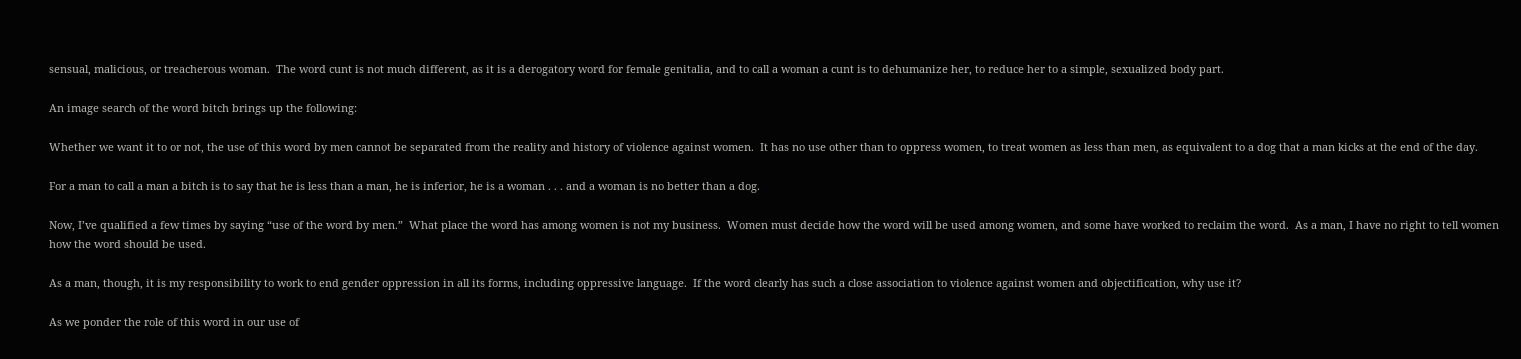sensual, malicious, or treacherous woman.  The word cunt is not much different, as it is a derogatory word for female genitalia, and to call a woman a cunt is to dehumanize her, to reduce her to a simple, sexualized body part.

An image search of the word bitch brings up the following:

Whether we want it to or not, the use of this word by men cannot be separated from the reality and history of violence against women.  It has no use other than to oppress women, to treat women as less than men, as equivalent to a dog that a man kicks at the end of the day.

For a man to call a man a bitch is to say that he is less than a man, he is inferior, he is a woman . . . and a woman is no better than a dog.

Now, I’ve qualified a few times by saying “use of the word by men.”  What place the word has among women is not my business.  Women must decide how the word will be used among women, and some have worked to reclaim the word.  As a man, I have no right to tell women how the word should be used.

As a man, though, it is my responsibility to work to end gender oppression in all its forms, including oppressive language.  If the word clearly has such a close association to violence against women and objectification, why use it?

As we ponder the role of this word in our use of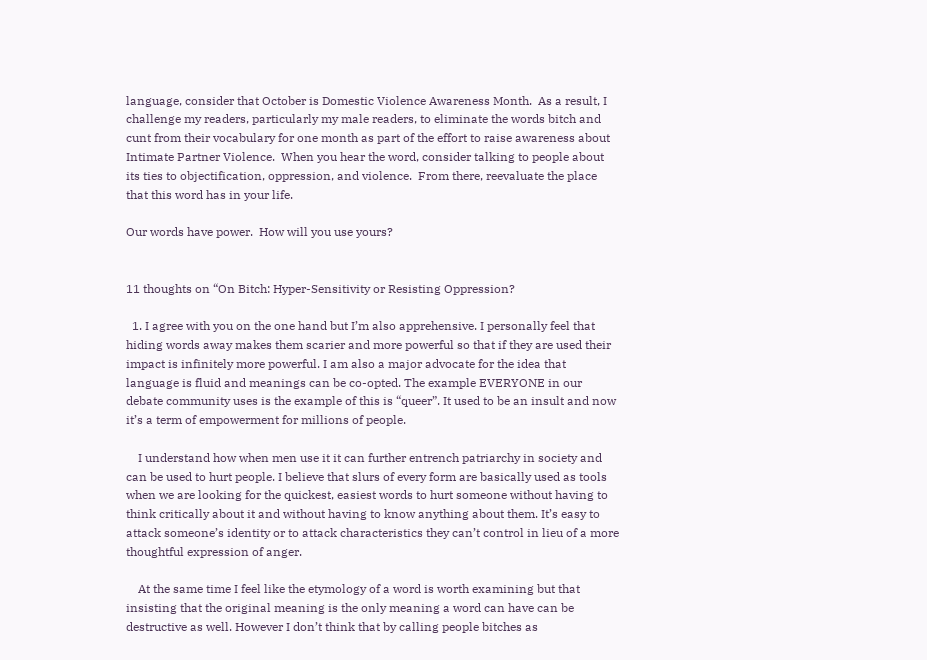language, consider that October is Domestic Violence Awareness Month.  As a result, I challenge my readers, particularly my male readers, to eliminate the words bitch and cunt from their vocabulary for one month as part of the effort to raise awareness about Intimate Partner Violence.  When you hear the word, consider talking to people about its ties to objectification, oppression, and violence.  From there, reevaluate the place that this word has in your life.

Our words have power.  How will you use yours?


11 thoughts on “On Bitch: Hyper-Sensitivity or Resisting Oppression?

  1. I agree with you on the one hand but I’m also apprehensive. I personally feel that hiding words away makes them scarier and more powerful so that if they are used their impact is infinitely more powerful. I am also a major advocate for the idea that language is fluid and meanings can be co-opted. The example EVERYONE in our debate community uses is the example of this is “queer”. It used to be an insult and now it’s a term of empowerment for millions of people.

    I understand how when men use it it can further entrench patriarchy in society and can be used to hurt people. I believe that slurs of every form are basically used as tools when we are looking for the quickest, easiest words to hurt someone without having to think critically about it and without having to know anything about them. It’s easy to attack someone’s identity or to attack characteristics they can’t control in lieu of a more thoughtful expression of anger.

    At the same time I feel like the etymology of a word is worth examining but that insisting that the original meaning is the only meaning a word can have can be destructive as well. However I don’t think that by calling people bitches as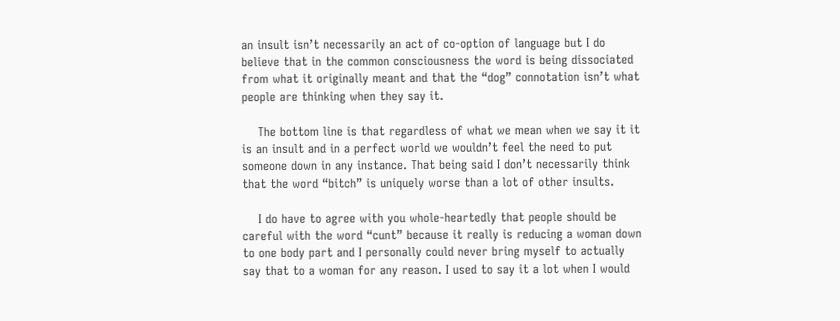an insult isn’t necessarily an act of co-option of language but I do believe that in the common consciousness the word is being dissociated from what it originally meant and that the “dog” connotation isn’t what people are thinking when they say it.

    The bottom line is that regardless of what we mean when we say it it is an insult and in a perfect world we wouldn’t feel the need to put someone down in any instance. That being said I don’t necessarily think that the word “bitch” is uniquely worse than a lot of other insults.

    I do have to agree with you whole-heartedly that people should be careful with the word “cunt” because it really is reducing a woman down to one body part and I personally could never bring myself to actually say that to a woman for any reason. I used to say it a lot when I would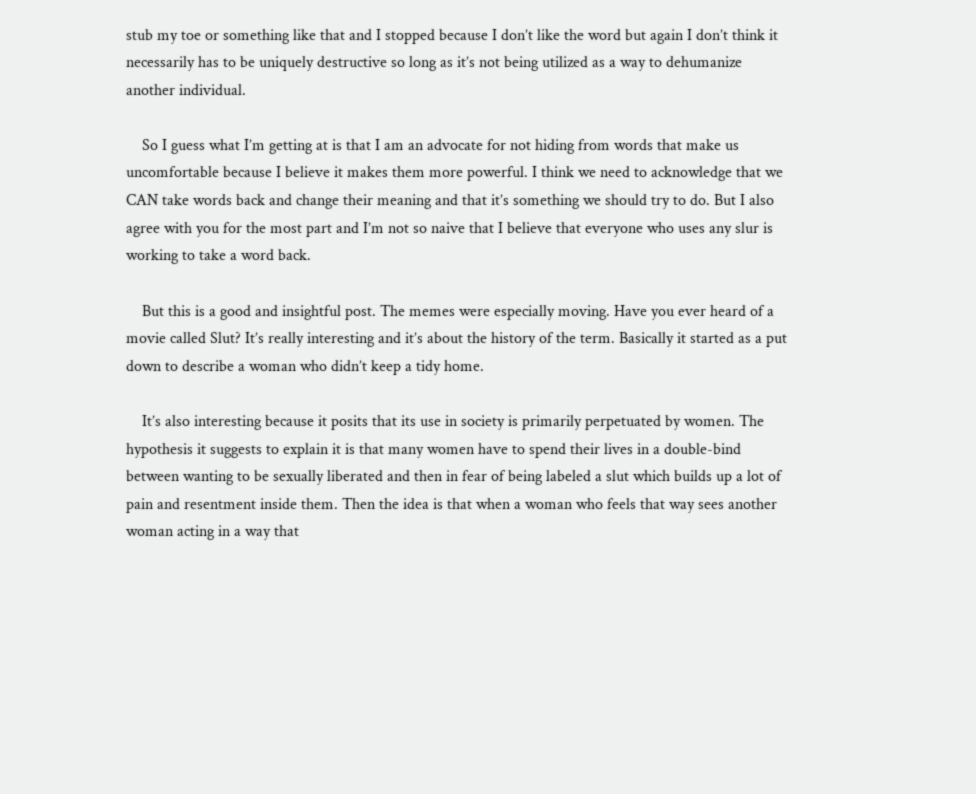stub my toe or something like that and I stopped because I don’t like the word but again I don’t think it necessarily has to be uniquely destructive so long as it’s not being utilized as a way to dehumanize another individual.

    So I guess what I’m getting at is that I am an advocate for not hiding from words that make us uncomfortable because I believe it makes them more powerful. I think we need to acknowledge that we CAN take words back and change their meaning and that it’s something we should try to do. But I also agree with you for the most part and I’m not so naive that I believe that everyone who uses any slur is working to take a word back.

    But this is a good and insightful post. The memes were especially moving. Have you ever heard of a movie called Slut? It’s really interesting and it’s about the history of the term. Basically it started as a put down to describe a woman who didn’t keep a tidy home.

    It’s also interesting because it posits that its use in society is primarily perpetuated by women. The hypothesis it suggests to explain it is that many women have to spend their lives in a double-bind between wanting to be sexually liberated and then in fear of being labeled a slut which builds up a lot of pain and resentment inside them. Then the idea is that when a woman who feels that way sees another woman acting in a way that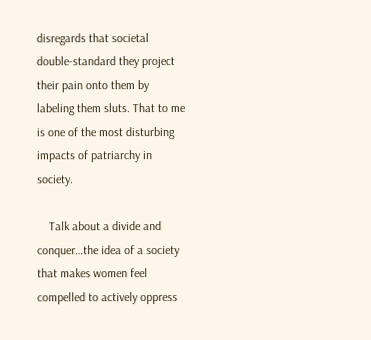disregards that societal double-standard they project their pain onto them by labeling them sluts. That to me is one of the most disturbing impacts of patriarchy in society.

    Talk about a divide and conquer…the idea of a society that makes women feel compelled to actively oppress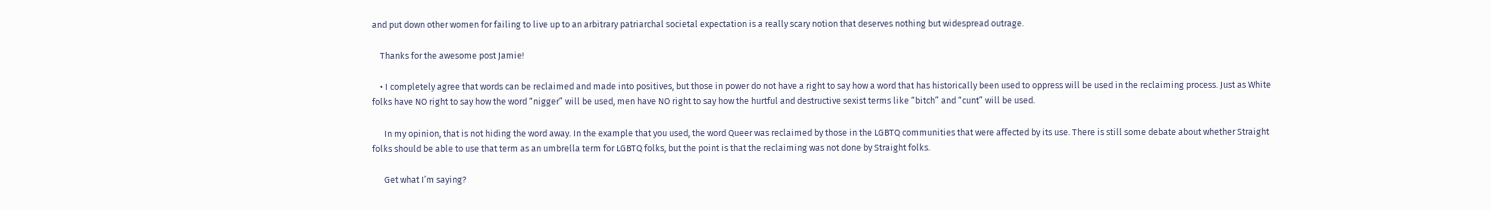and put down other women for failing to live up to an arbitrary patriarchal societal expectation is a really scary notion that deserves nothing but widespread outrage.

    Thanks for the awesome post Jamie!

    • I completely agree that words can be reclaimed and made into positives, but those in power do not have a right to say how a word that has historically been used to oppress will be used in the reclaiming process. Just as White folks have NO right to say how the word “nigger” will be used, men have NO right to say how the hurtful and destructive sexist terms like “bitch” and “cunt” will be used.

      In my opinion, that is not hiding the word away. In the example that you used, the word Queer was reclaimed by those in the LGBTQ communities that were affected by its use. There is still some debate about whether Straight folks should be able to use that term as an umbrella term for LGBTQ folks, but the point is that the reclaiming was not done by Straight folks.

      Get what I’m saying?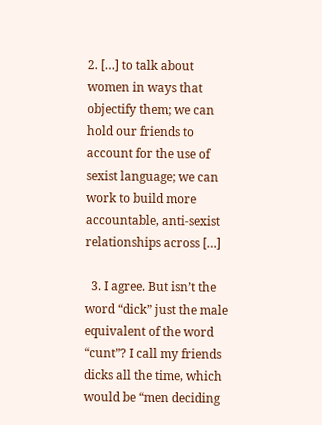2. […] to talk about women in ways that objectify them; we can hold our friends to account for the use of sexist language; we can work to build more accountable, anti-sexist relationships across […]

  3. I agree. But isn’t the word “dick” just the male equivalent of the word “cunt”? I call my friends dicks all the time, which would be “men deciding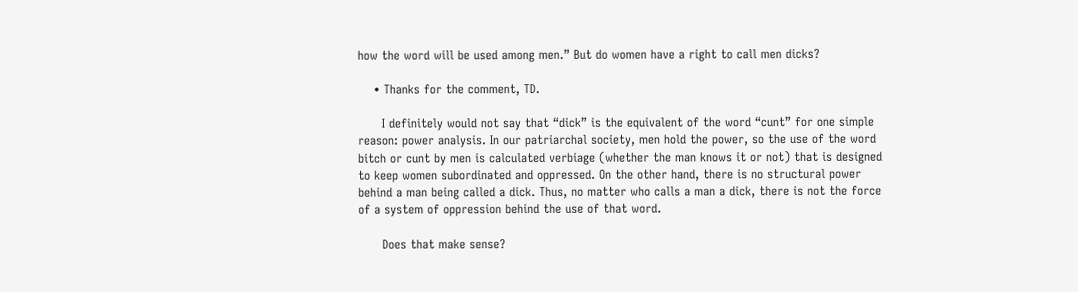how the word will be used among men.” But do women have a right to call men dicks?

    • Thanks for the comment, TD.

      I definitely would not say that “dick” is the equivalent of the word “cunt” for one simple reason: power analysis. In our patriarchal society, men hold the power, so the use of the word bitch or cunt by men is calculated verbiage (whether the man knows it or not) that is designed to keep women subordinated and oppressed. On the other hand, there is no structural power behind a man being called a dick. Thus, no matter who calls a man a dick, there is not the force of a system of oppression behind the use of that word.

      Does that make sense?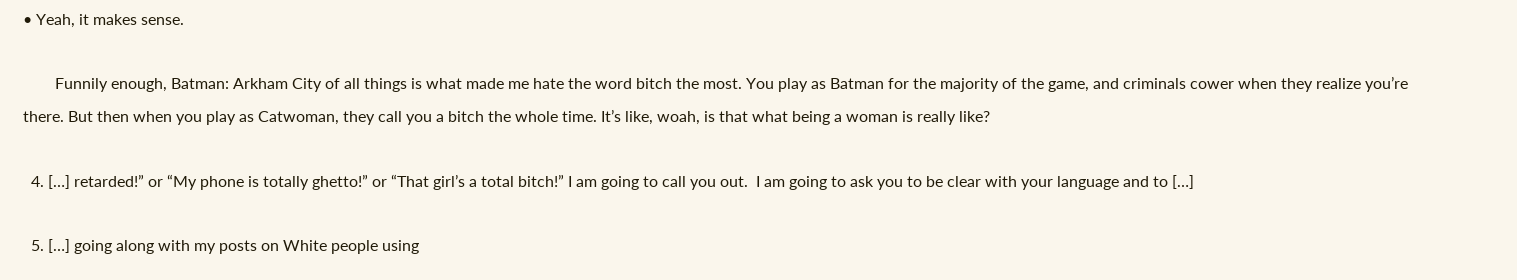• Yeah, it makes sense.

        Funnily enough, Batman: Arkham City of all things is what made me hate the word bitch the most. You play as Batman for the majority of the game, and criminals cower when they realize you’re there. But then when you play as Catwoman, they call you a bitch the whole time. It’s like, woah, is that what being a woman is really like?

  4. […] retarded!” or “My phone is totally ghetto!” or “That girl’s a total bitch!” I am going to call you out.  I am going to ask you to be clear with your language and to […]

  5. […] going along with my posts on White people using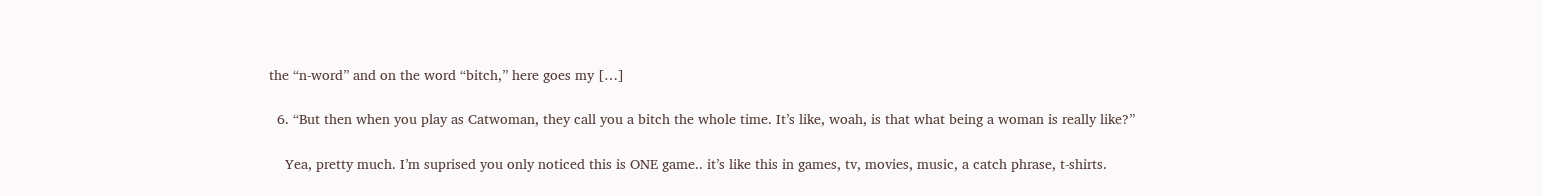the “n-word” and on the word “bitch,” here goes my […]

  6. “But then when you play as Catwoman, they call you a bitch the whole time. It’s like, woah, is that what being a woman is really like?”

    Yea, pretty much. I’m suprised you only noticed this is ONE game.. it’s like this in games, tv, movies, music, a catch phrase, t-shirts.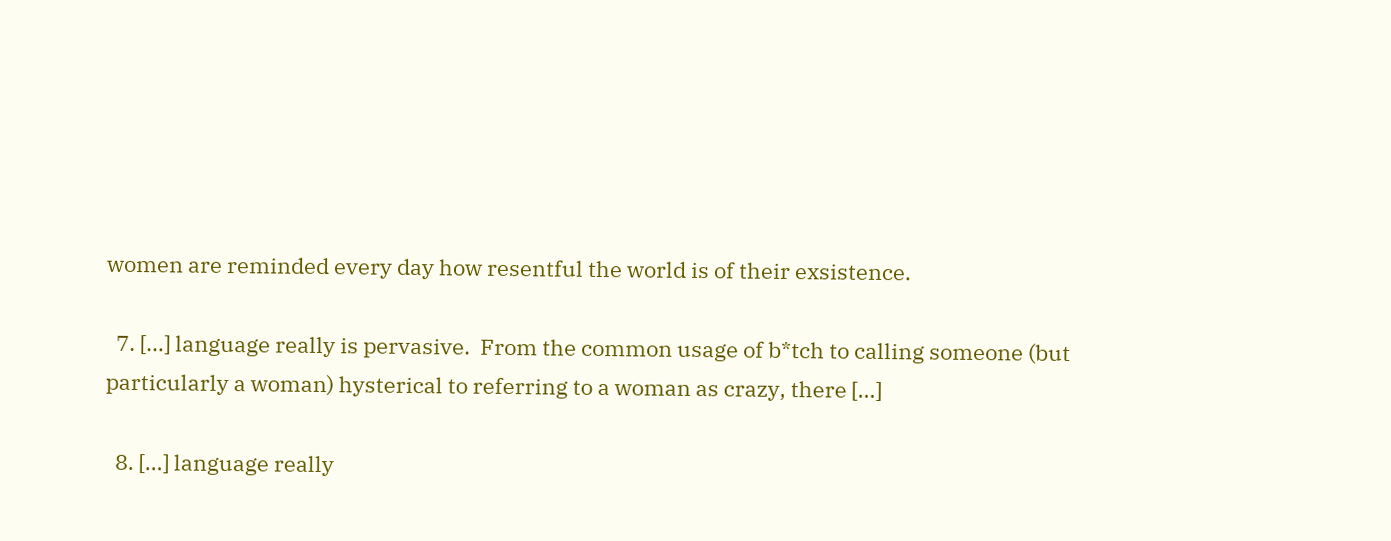women are reminded every day how resentful the world is of their exsistence.

  7. […] language really is pervasive.  From the common usage of b*tch to calling someone (but particularly a woman) hysterical to referring to a woman as crazy, there […]

  8. […] language really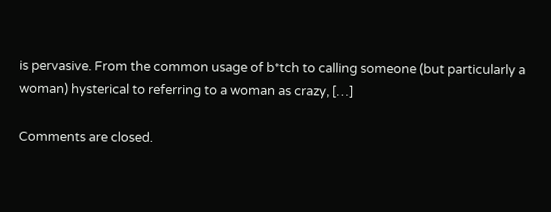is pervasive. From the common usage of b*tch to calling someone (but particularly a woman) hysterical to referring to a woman as crazy, […]

Comments are closed.